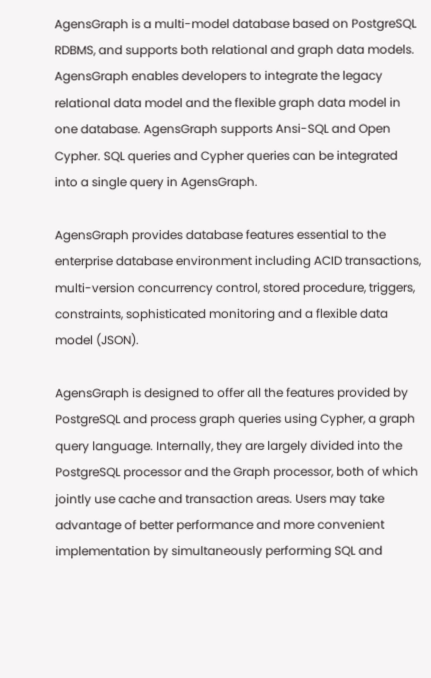AgensGraph is a multi-model database based on PostgreSQL RDBMS, and supports both relational and graph data models. AgensGraph enables developers to integrate the legacy relational data model and the flexible graph data model in one database. AgensGraph supports Ansi-SQL and Open Cypher. SQL queries and Cypher queries can be integrated into a single query in AgensGraph.

AgensGraph provides database features essential to the enterprise database environment including ACID transactions, multi-version concurrency control, stored procedure, triggers, constraints, sophisticated monitoring and a flexible data model (JSON).

AgensGraph is designed to offer all the features provided by PostgreSQL and process graph queries using Cypher, a graph query language. Internally, they are largely divided into the PostgreSQL processor and the Graph processor, both of which jointly use cache and transaction areas. Users may take advantage of better performance and more convenient implementation by simultaneously performing SQL and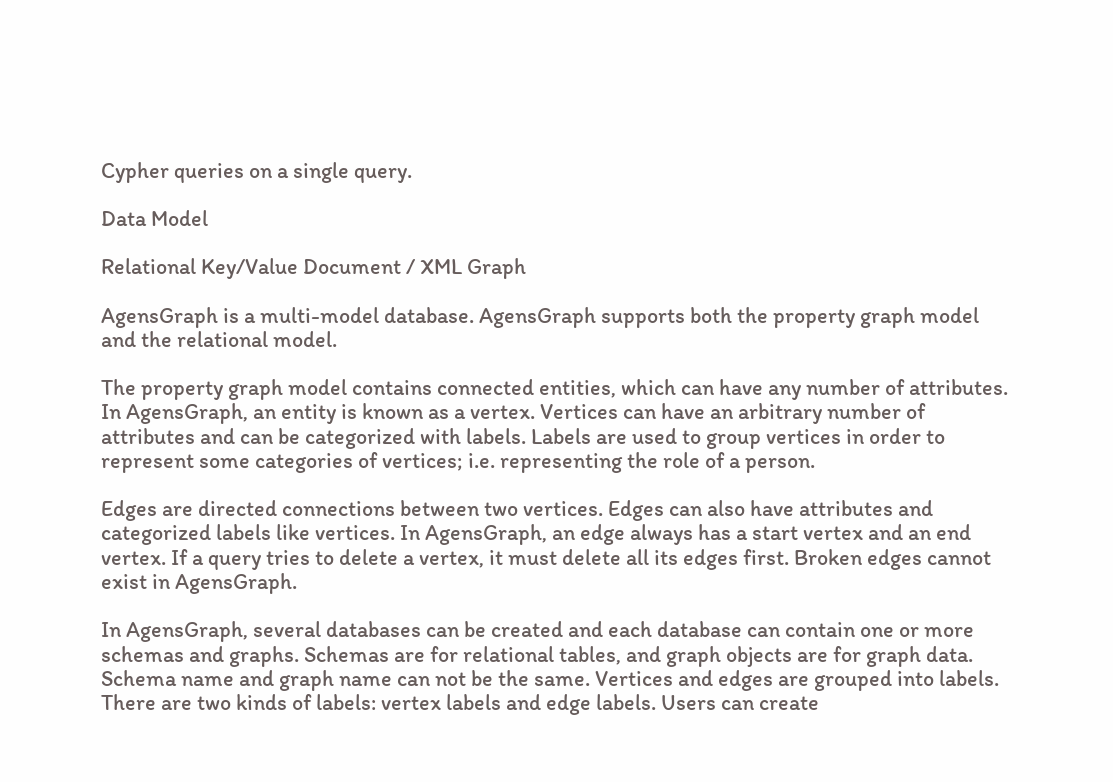Cypher queries on a single query.

Data Model

Relational Key/Value Document / XML Graph

AgensGraph is a multi-model database. AgensGraph supports both the property graph model and the relational model.

The property graph model contains connected entities, which can have any number of attributes. In AgensGraph, an entity is known as a vertex. Vertices can have an arbitrary number of attributes and can be categorized with labels. Labels are used to group vertices in order to represent some categories of vertices; i.e. representing the role of a person.

Edges are directed connections between two vertices. Edges can also have attributes and categorized labels like vertices. In AgensGraph, an edge always has a start vertex and an end vertex. If a query tries to delete a vertex, it must delete all its edges first. Broken edges cannot exist in AgensGraph.

In AgensGraph, several databases can be created and each database can contain one or more schemas and graphs. Schemas are for relational tables, and graph objects are for graph data. Schema name and graph name can not be the same. Vertices and edges are grouped into labels. There are two kinds of labels: vertex labels and edge labels. Users can create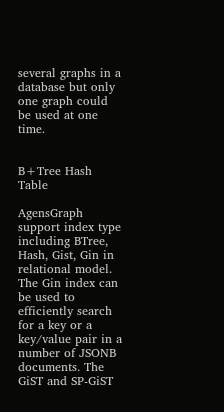several graphs in a database but only one graph could be used at one time.


B+Tree Hash Table

AgensGraph support index type including BTree, Hash, Gist, Gin in relational model. The Gin index can be used to efficiently search for a key or a key/value pair in a number of JSONB documents. The GiST and SP-GiST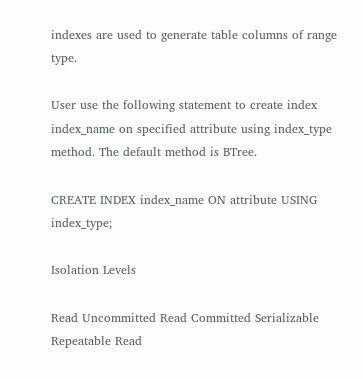indexes are used to generate table columns of range type.

User use the following statement to create index index_name on specified attribute using index_type method. The default method is BTree.

CREATE INDEX index_name ON attribute USING index_type;

Isolation Levels

Read Uncommitted Read Committed Serializable Repeatable Read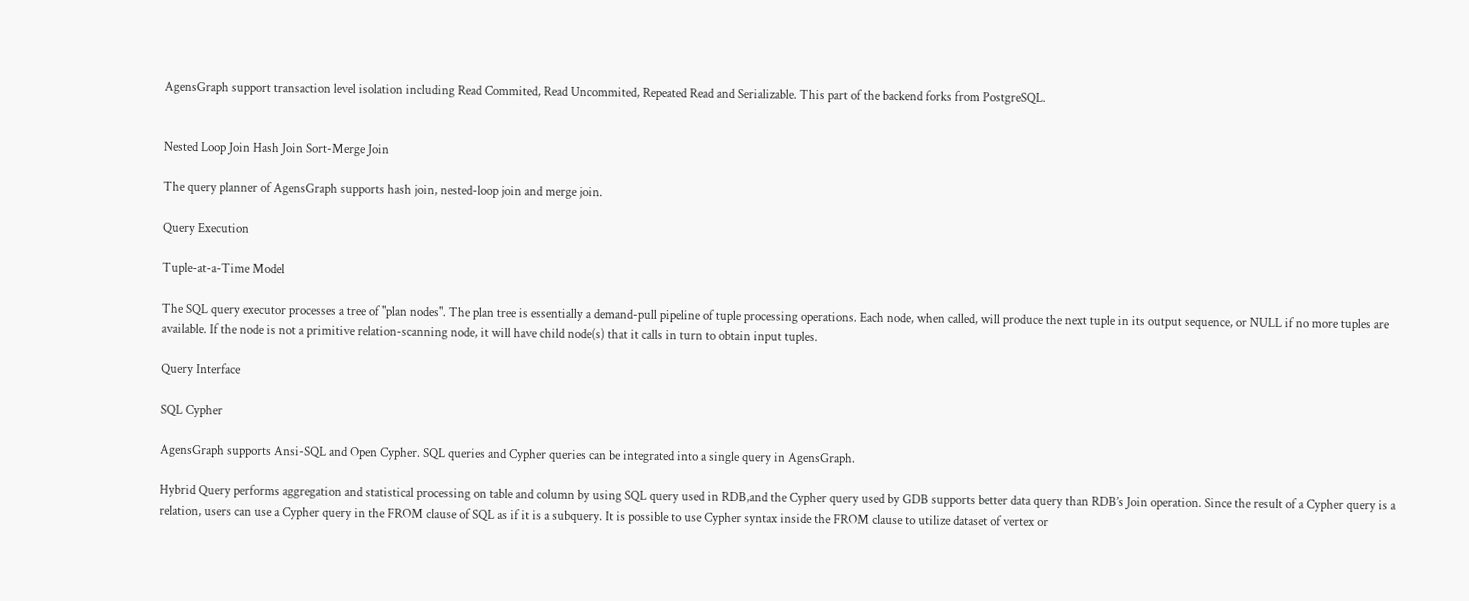AgensGraph support transaction level isolation including Read Commited, Read Uncommited, Repeated Read and Serializable. This part of the backend forks from PostgreSQL.


Nested Loop Join Hash Join Sort-Merge Join

The query planner of AgensGraph supports hash join, nested-loop join and merge join.

Query Execution

Tuple-at-a-Time Model

The SQL query executor processes a tree of "plan nodes". The plan tree is essentially a demand-pull pipeline of tuple processing operations. Each node, when called, will produce the next tuple in its output sequence, or NULL if no more tuples are available. If the node is not a primitive relation-scanning node, it will have child node(s) that it calls in turn to obtain input tuples.

Query Interface

SQL Cypher

AgensGraph supports Ansi-SQL and Open Cypher. SQL queries and Cypher queries can be integrated into a single query in AgensGraph.

Hybrid Query performs aggregation and statistical processing on table and column by using SQL query used in RDB,and the Cypher query used by GDB supports better data query than RDB’s Join operation. Since the result of a Cypher query is a relation, users can use a Cypher query in the FROM clause of SQL as if it is a subquery. It is possible to use Cypher syntax inside the FROM clause to utilize dataset of vertex or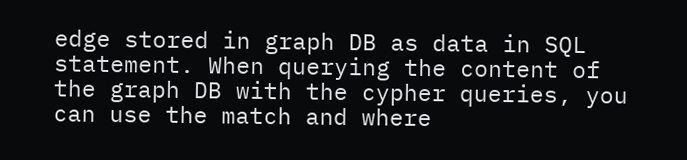edge stored in graph DB as data in SQL statement. When querying the content of the graph DB with the cypher queries, you can use the match and where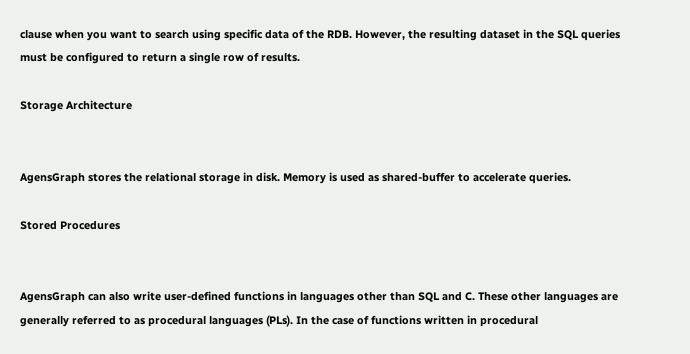clause when you want to search using specific data of the RDB. However, the resulting dataset in the SQL queries must be configured to return a single row of results.

Storage Architecture


AgensGraph stores the relational storage in disk. Memory is used as shared-buffer to accelerate queries.

Stored Procedures


AgensGraph can also write user-defined functions in languages other than SQL and C. These other languages are generally referred to as procedural languages (PLs). In the case of functions written in procedural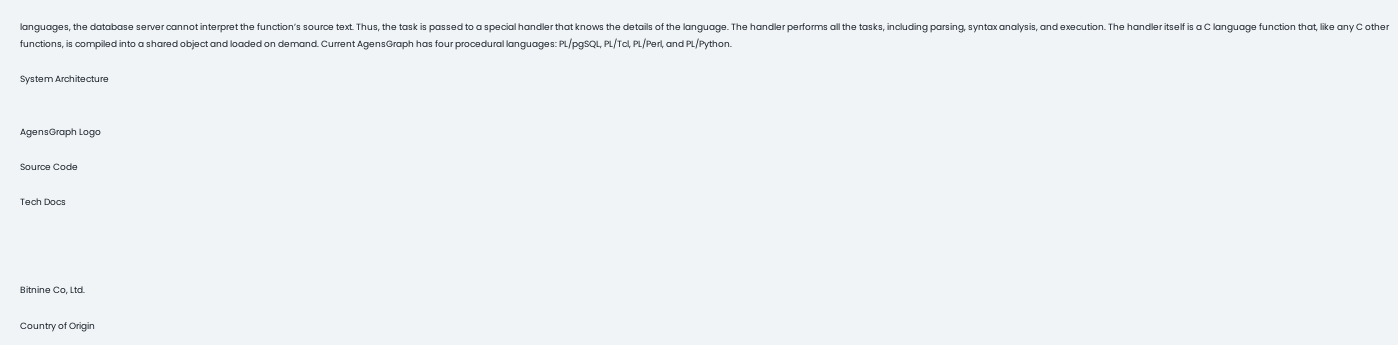languages, the database server cannot interpret the function’s source text. Thus, the task is passed to a special handler that knows the details of the language. The handler performs all the tasks, including parsing, syntax analysis, and execution. The handler itself is a C language function that, like any C other functions, is compiled into a shared object and loaded on demand. Current AgensGraph has four procedural languages: PL/pgSQL, PL/Tcl, PL/Perl, and PL/Python.

System Architecture


AgensGraph Logo

Source Code

Tech Docs




Bitnine Co, Ltd.

Country of Origin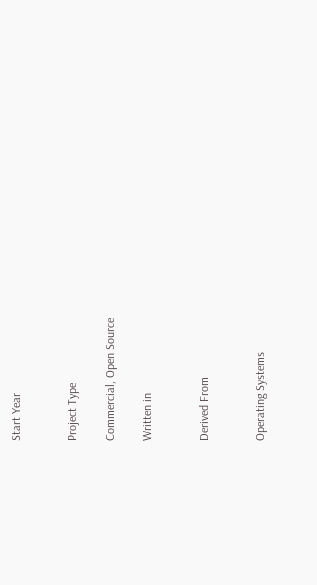Start Year


Project Type

Commercial, Open Source

Written in


Derived From


Operating Systems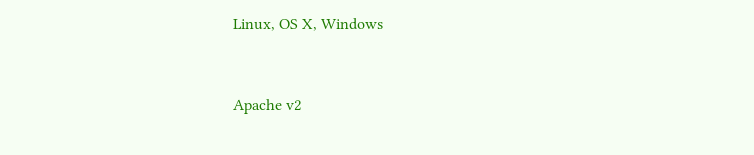Linux, OS X, Windows


Apache v2